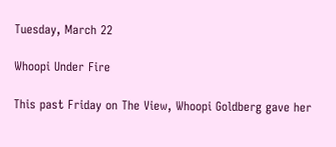Tuesday, March 22

Whoopi Under Fire

This past Friday on The View, Whoopi Goldberg gave her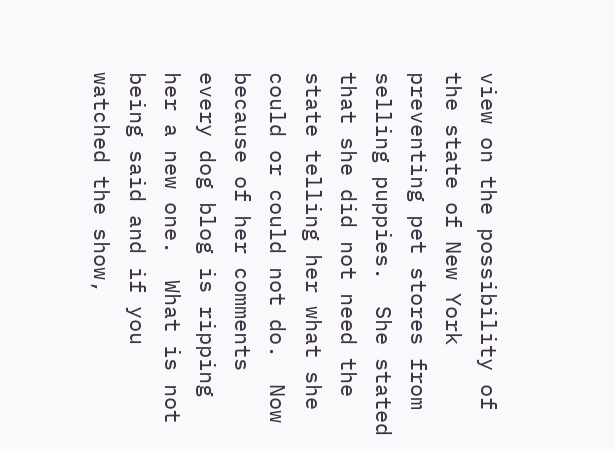view on the possibility of the state of New York preventing pet stores from selling puppies.  She stated that she did not need the state telling her what she could or could not do.  Now because of her comments every dog blog is ripping her a new one.  What is not being said and if you watched the show,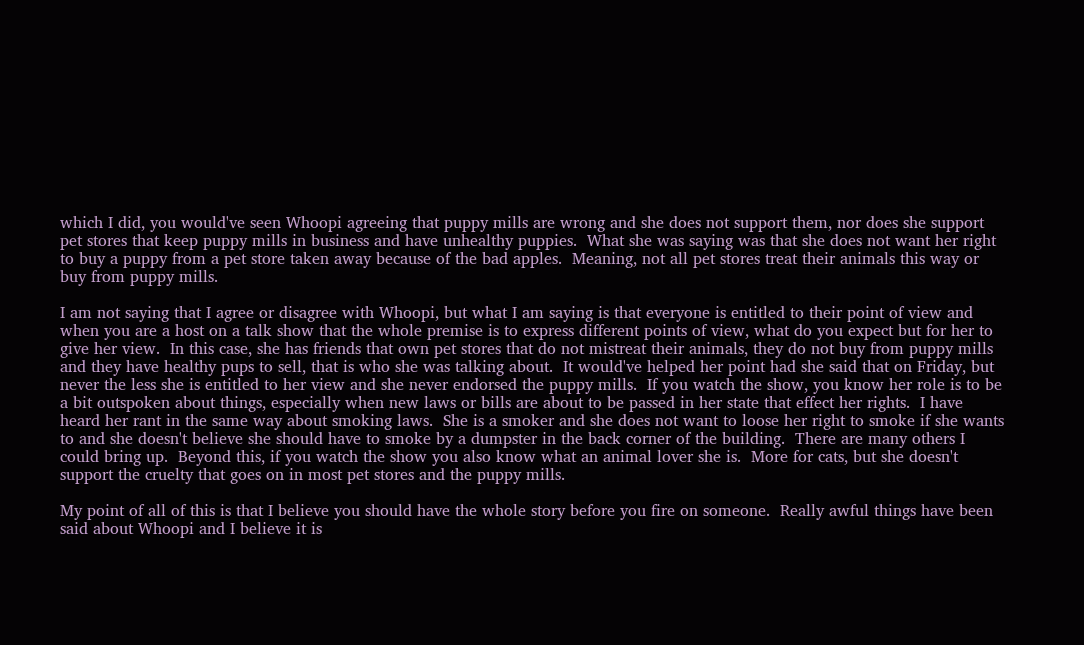which I did, you would've seen Whoopi agreeing that puppy mills are wrong and she does not support them, nor does she support pet stores that keep puppy mills in business and have unhealthy puppies.  What she was saying was that she does not want her right to buy a puppy from a pet store taken away because of the bad apples.  Meaning, not all pet stores treat their animals this way or buy from puppy mills.

I am not saying that I agree or disagree with Whoopi, but what I am saying is that everyone is entitled to their point of view and when you are a host on a talk show that the whole premise is to express different points of view, what do you expect but for her to give her view.  In this case, she has friends that own pet stores that do not mistreat their animals, they do not buy from puppy mills and they have healthy pups to sell, that is who she was talking about.  It would've helped her point had she said that on Friday, but never the less she is entitled to her view and she never endorsed the puppy mills.  If you watch the show, you know her role is to be a bit outspoken about things, especially when new laws or bills are about to be passed in her state that effect her rights.  I have heard her rant in the same way about smoking laws.  She is a smoker and she does not want to loose her right to smoke if she wants to and she doesn't believe she should have to smoke by a dumpster in the back corner of the building.  There are many others I could bring up.  Beyond this, if you watch the show you also know what an animal lover she is.  More for cats, but she doesn't support the cruelty that goes on in most pet stores and the puppy mills.

My point of all of this is that I believe you should have the whole story before you fire on someone.  Really awful things have been said about Whoopi and I believe it is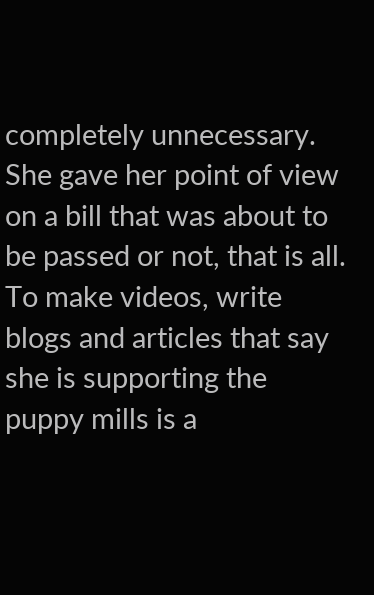completely unnecessary.  She gave her point of view on a bill that was about to be passed or not, that is all.  To make videos, write blogs and articles that say she is supporting the puppy mills is a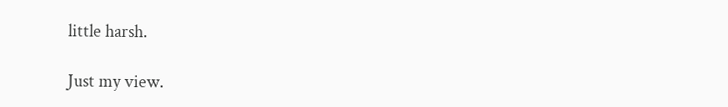little harsh.

Just my view.